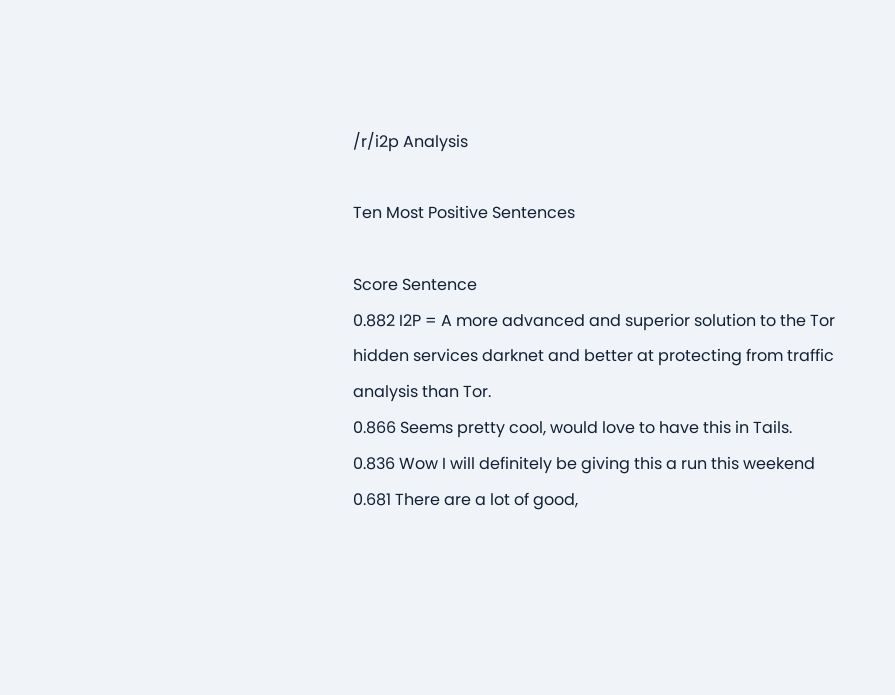/r/i2p Analysis

Ten Most Positive Sentences

Score Sentence
0.882 I2P = A more advanced and superior solution to the Tor hidden services darknet and better at protecting from traffic analysis than Tor.
0.866 Seems pretty cool, would love to have this in Tails.
0.836 Wow I will definitely be giving this a run this weekend
0.681 There are a lot of good,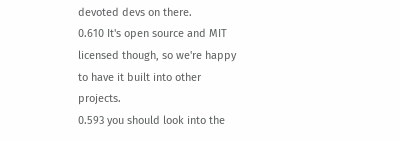devoted devs on there.
0.610 It's open source and MIT licensed though, so we're happy to have it built into other projects.
0.593 you should look into the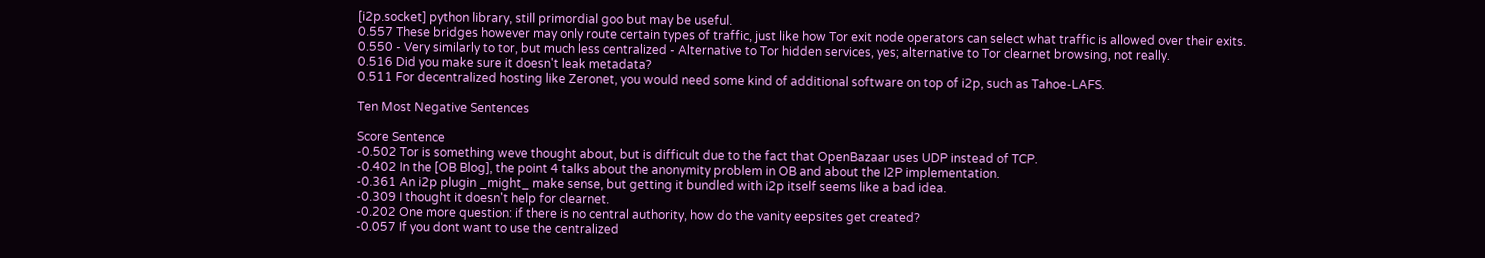[i2p.socket] python library, still primordial goo but may be useful.
0.557 These bridges however may only route certain types of traffic, just like how Tor exit node operators can select what traffic is allowed over their exits.
0.550 - Very similarly to tor, but much less centralized - Alternative to Tor hidden services, yes; alternative to Tor clearnet browsing, not really.
0.516 Did you make sure it doesn't leak metadata?
0.511 For decentralized hosting like Zeronet, you would need some kind of additional software on top of i2p, such as Tahoe-LAFS.

Ten Most Negative Sentences

Score Sentence
-0.502 Tor is something weve thought about, but is difficult due to the fact that OpenBazaar uses UDP instead of TCP.
-0.402 In the [OB Blog], the point 4 talks about the anonymity problem in OB and about the I2P implementation.
-0.361 An i2p plugin _might_ make sense, but getting it bundled with i2p itself seems like a bad idea.
-0.309 I thought it doesn't help for clearnet.
-0.202 One more question: if there is no central authority, how do the vanity eepsites get created?
-0.057 If you dont want to use the centralized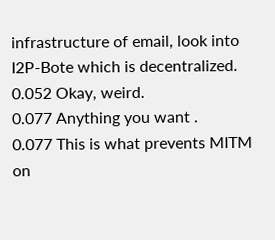infrastructure of email, look into I2P-Bote which is decentralized.
0.052 Okay, weird.
0.077 Anything you want .
0.077 This is what prevents MITM on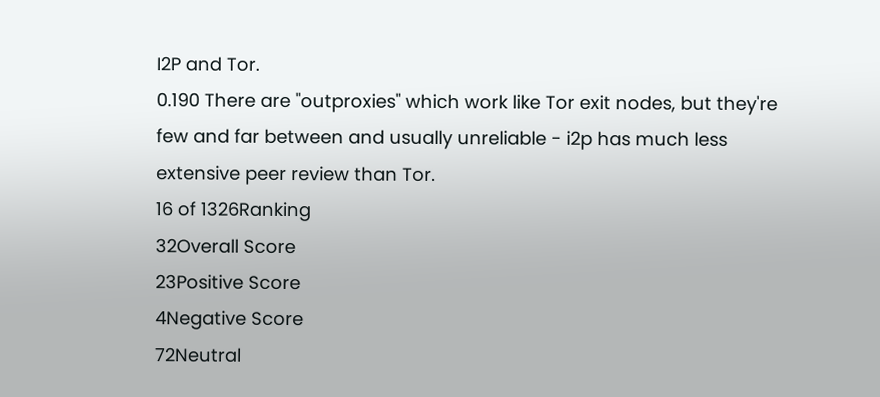I2P and Tor.
0.190 There are "outproxies" which work like Tor exit nodes, but they're few and far between and usually unreliable - i2p has much less extensive peer review than Tor.
16 of 1326Ranking
32Overall Score
23Positive Score
4Negative Score
72Neutral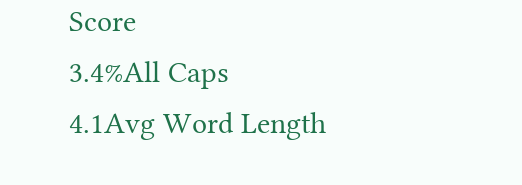Score
3.4%All Caps
4.1Avg Word Length